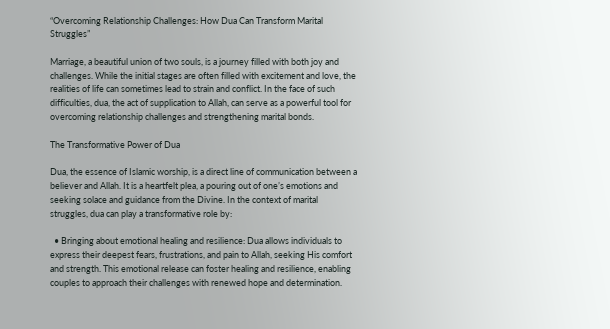“Overcoming Relationship Challenges: How Dua Can Transform Marital Struggles”

Marriage, a beautiful union of two souls, is a journey filled with both joy and challenges. While the initial stages are often filled with excitement and love, the realities of life can sometimes lead to strain and conflict. In the face of such difficulties, dua, the act of supplication to Allah, can serve as a powerful tool for overcoming relationship challenges and strengthening marital bonds.

The Transformative Power of Dua

Dua, the essence of Islamic worship, is a direct line of communication between a believer and Allah. It is a heartfelt plea, a pouring out of one’s emotions and seeking solace and guidance from the Divine. In the context of marital struggles, dua can play a transformative role by:

  • Bringing about emotional healing and resilience: Dua allows individuals to express their deepest fears, frustrations, and pain to Allah, seeking His comfort and strength. This emotional release can foster healing and resilience, enabling couples to approach their challenges with renewed hope and determination.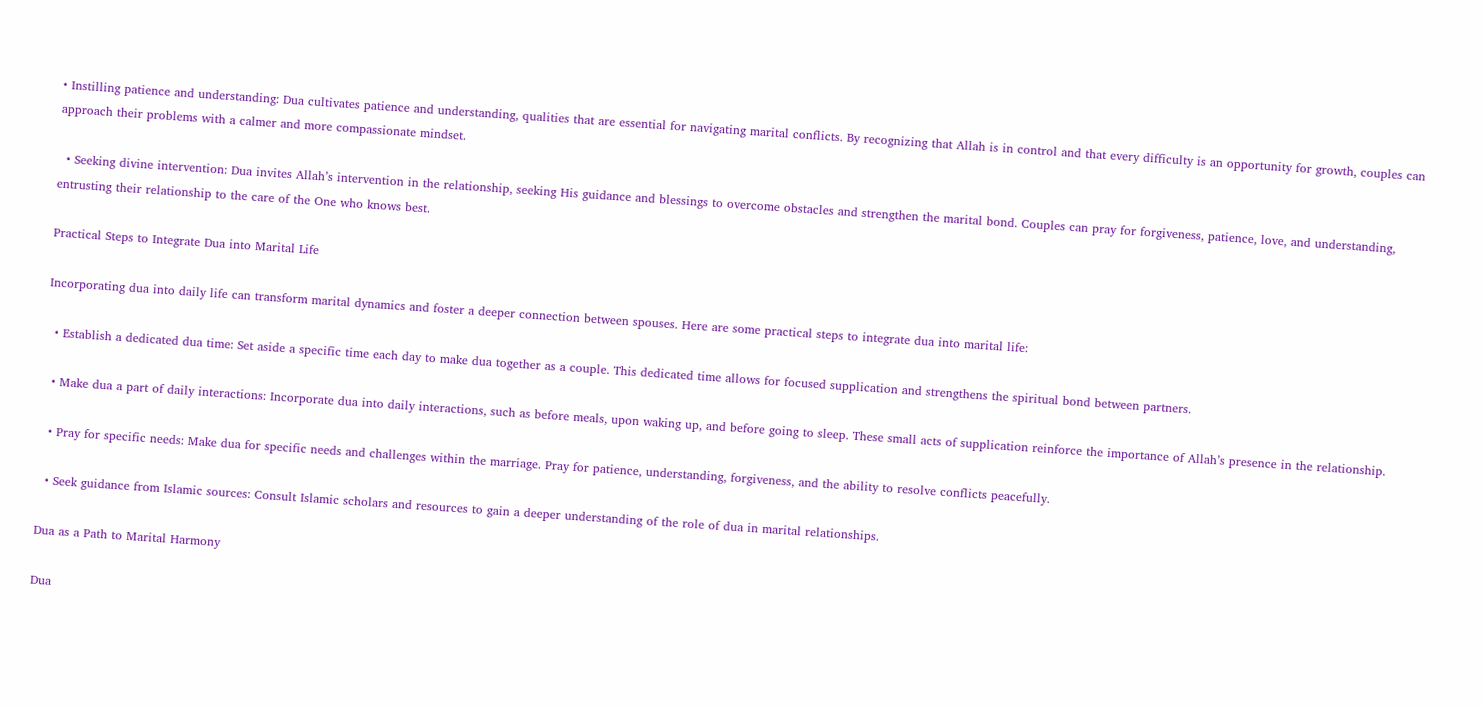• Instilling patience and understanding: Dua cultivates patience and understanding, qualities that are essential for navigating marital conflicts. By recognizing that Allah is in control and that every difficulty is an opportunity for growth, couples can approach their problems with a calmer and more compassionate mindset.

  • Seeking divine intervention: Dua invites Allah’s intervention in the relationship, seeking His guidance and blessings to overcome obstacles and strengthen the marital bond. Couples can pray for forgiveness, patience, love, and understanding, entrusting their relationship to the care of the One who knows best.

Practical Steps to Integrate Dua into Marital Life

Incorporating dua into daily life can transform marital dynamics and foster a deeper connection between spouses. Here are some practical steps to integrate dua into marital life:

  • Establish a dedicated dua time: Set aside a specific time each day to make dua together as a couple. This dedicated time allows for focused supplication and strengthens the spiritual bond between partners.

  • Make dua a part of daily interactions: Incorporate dua into daily interactions, such as before meals, upon waking up, and before going to sleep. These small acts of supplication reinforce the importance of Allah’s presence in the relationship.

  • Pray for specific needs: Make dua for specific needs and challenges within the marriage. Pray for patience, understanding, forgiveness, and the ability to resolve conflicts peacefully.

  • Seek guidance from Islamic sources: Consult Islamic scholars and resources to gain a deeper understanding of the role of dua in marital relationships.

Dua as a Path to Marital Harmony

Dua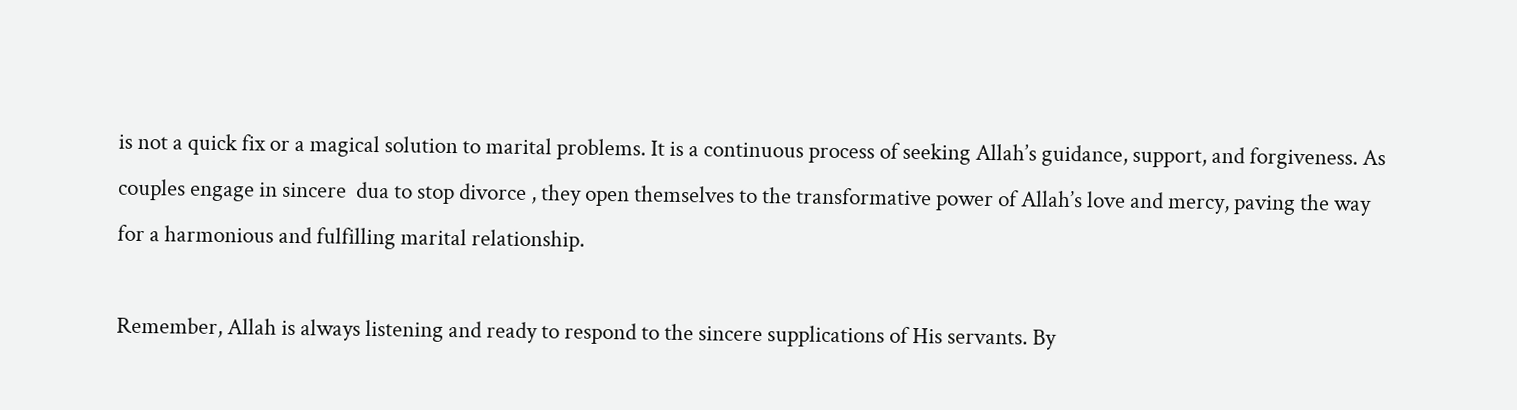is not a quick fix or a magical solution to marital problems. It is a continuous process of seeking Allah’s guidance, support, and forgiveness. As couples engage in sincere  dua to stop divorce , they open themselves to the transformative power of Allah’s love and mercy, paving the way for a harmonious and fulfilling marital relationship.

Remember, Allah is always listening and ready to respond to the sincere supplications of His servants. By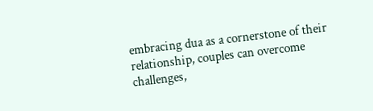embracing dua as a cornerstone of their relationship, couples can overcome challenges,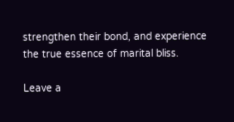strengthen their bond, and experience the true essence of marital bliss.

Leave a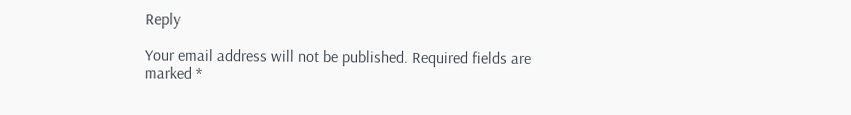Reply

Your email address will not be published. Required fields are marked *